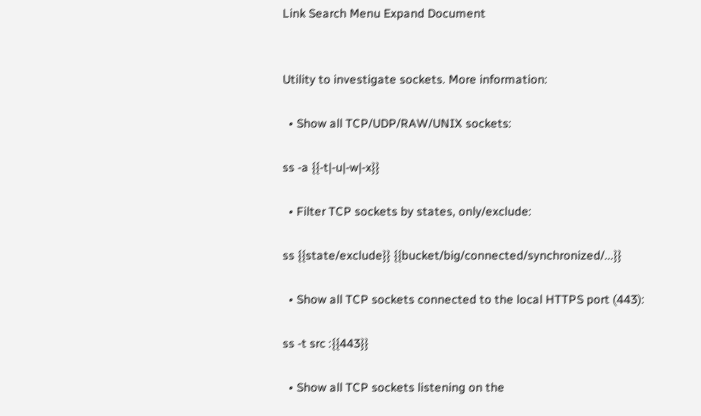Link Search Menu Expand Document


Utility to investigate sockets. More information:

  • Show all TCP/UDP/RAW/UNIX sockets:

ss -a {{-t|-u|-w|-x}}

  • Filter TCP sockets by states, only/exclude:

ss {{state/exclude}} {{bucket/big/connected/synchronized/...}}

  • Show all TCP sockets connected to the local HTTPS port (443):

ss -t src :{{443}}

  • Show all TCP sockets listening on the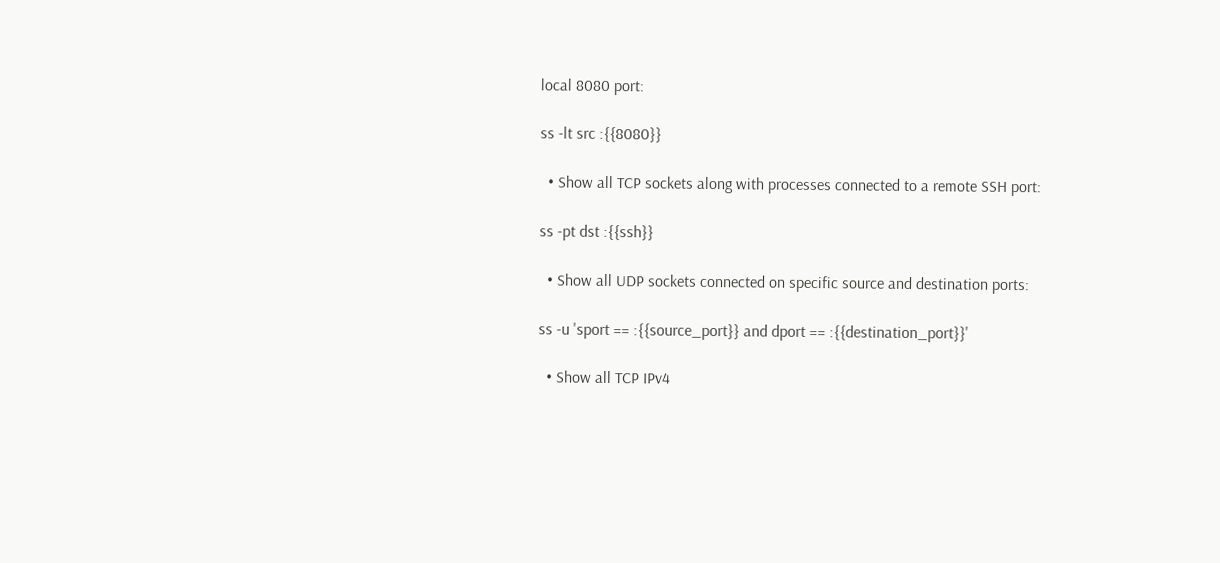local 8080 port:

ss -lt src :{{8080}}

  • Show all TCP sockets along with processes connected to a remote SSH port:

ss -pt dst :{{ssh}}

  • Show all UDP sockets connected on specific source and destination ports:

ss -u 'sport == :{{source_port}} and dport == :{{destination_port}}'

  • Show all TCP IPv4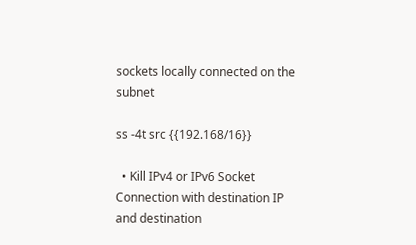sockets locally connected on the subnet

ss -4t src {{192.168/16}}

  • Kill IPv4 or IPv6 Socket Connection with destination IP and destination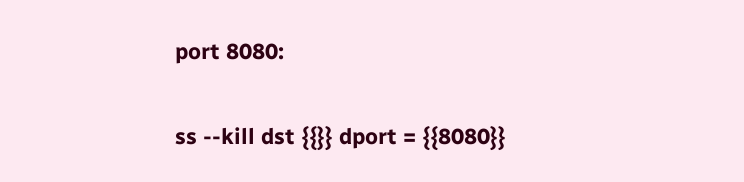port 8080:

ss --kill dst {{}} dport = {{8080}}